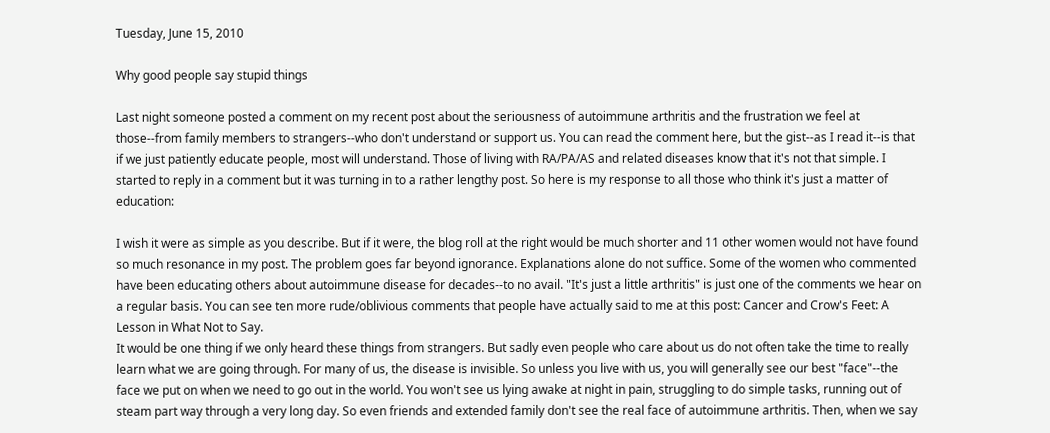Tuesday, June 15, 2010

Why good people say stupid things

Last night someone posted a comment on my recent post about the seriousness of autoimmune arthritis and the frustration we feel at those--from family members to strangers--who don't understand or support us. You can read the comment here, but the gist--as I read it--is that if we just patiently educate people, most will understand. Those of living with RA/PA/AS and related diseases know that it's not that simple. I started to reply in a comment but it was turning in to a rather lengthy post. So here is my response to all those who think it's just a matter of education:

I wish it were as simple as you describe. But if it were, the blog roll at the right would be much shorter and 11 other women would not have found so much resonance in my post. The problem goes far beyond ignorance. Explanations alone do not suffice. Some of the women who commented have been educating others about autoimmune disease for decades--to no avail. "It's just a little arthritis" is just one of the comments we hear on a regular basis. You can see ten more rude/oblivious comments that people have actually said to me at this post: Cancer and Crow's Feet: A Lesson in What Not to Say.
It would be one thing if we only heard these things from strangers. But sadly even people who care about us do not often take the time to really learn what we are going through. For many of us, the disease is invisible. So unless you live with us, you will generally see our best "face"--the face we put on when we need to go out in the world. You won't see us lying awake at night in pain, struggling to do simple tasks, running out of steam part way through a very long day. So even friends and extended family don't see the real face of autoimmune arthritis. Then, when we say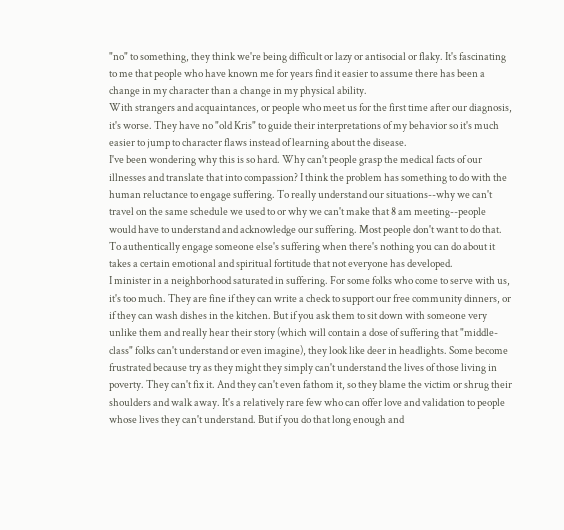"no" to something, they think we're being difficult or lazy or antisocial or flaky. It's fascinating to me that people who have known me for years find it easier to assume there has been a change in my character than a change in my physical ability.
With strangers and acquaintances, or people who meet us for the first time after our diagnosis, it's worse. They have no "old Kris" to guide their interpretations of my behavior so it's much easier to jump to character flaws instead of learning about the disease.
I've been wondering why this is so hard. Why can't people grasp the medical facts of our illnesses and translate that into compassion? I think the problem has something to do with the human reluctance to engage suffering. To really understand our situations--why we can't travel on the same schedule we used to or why we can't make that 8 am meeting--people would have to understand and acknowledge our suffering. Most people don't want to do that. To authentically engage someone else's suffering when there's nothing you can do about it takes a certain emotional and spiritual fortitude that not everyone has developed.
I minister in a neighborhood saturated in suffering. For some folks who come to serve with us, it's too much. They are fine if they can write a check to support our free community dinners, or if they can wash dishes in the kitchen. But if you ask them to sit down with someone very unlike them and really hear their story (which will contain a dose of suffering that "middle-class" folks can't understand or even imagine), they look like deer in headlights. Some become frustrated because try as they might they simply can't understand the lives of those living in poverty. They can't fix it. And they can't even fathom it, so they blame the victim or shrug their shoulders and walk away. It's a relatively rare few who can offer love and validation to people whose lives they can't understand. But if you do that long enough and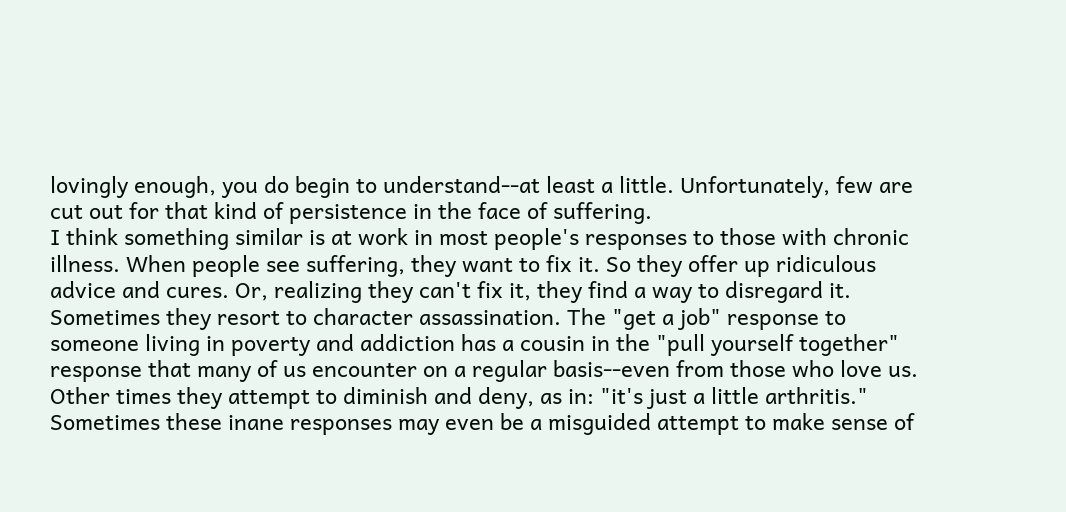lovingly enough, you do begin to understand--at least a little. Unfortunately, few are cut out for that kind of persistence in the face of suffering.
I think something similar is at work in most people's responses to those with chronic illness. When people see suffering, they want to fix it. So they offer up ridiculous advice and cures. Or, realizing they can't fix it, they find a way to disregard it. Sometimes they resort to character assassination. The "get a job" response to someone living in poverty and addiction has a cousin in the "pull yourself together" response that many of us encounter on a regular basis--even from those who love us. Other times they attempt to diminish and deny, as in: "it's just a little arthritis." Sometimes these inane responses may even be a misguided attempt to make sense of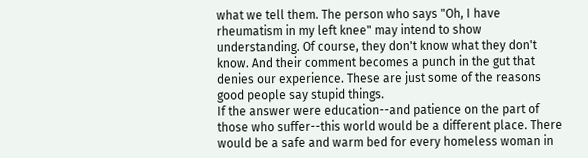what we tell them. The person who says "Oh, I have rheumatism in my left knee" may intend to show understanding. Of course, they don't know what they don't know. And their comment becomes a punch in the gut that denies our experience. These are just some of the reasons good people say stupid things.
If the answer were education--and patience on the part of those who suffer--this world would be a different place. There would be a safe and warm bed for every homeless woman in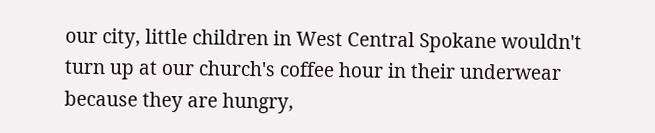our city, little children in West Central Spokane wouldn't turn up at our church's coffee hour in their underwear because they are hungry,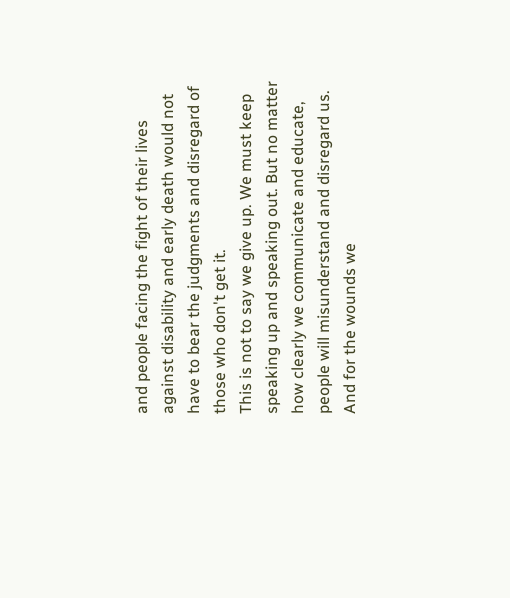and people facing the fight of their lives against disability and early death would not have to bear the judgments and disregard of those who don't get it.
This is not to say we give up. We must keep speaking up and speaking out. But no matter how clearly we communicate and educate, people will misunderstand and disregard us. And for the wounds we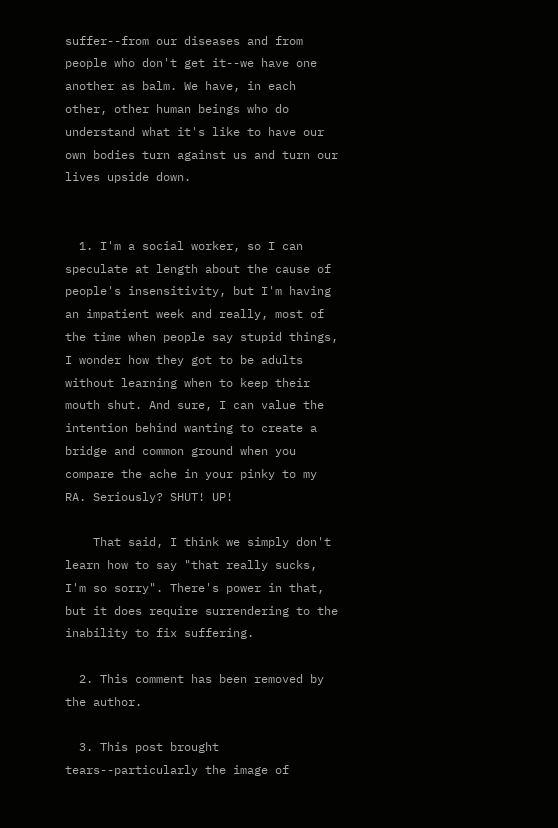suffer--from our diseases and from people who don't get it--we have one another as balm. We have, in each other, other human beings who do understand what it's like to have our own bodies turn against us and turn our lives upside down.


  1. I'm a social worker, so I can speculate at length about the cause of people's insensitivity, but I'm having an impatient week and really, most of the time when people say stupid things, I wonder how they got to be adults without learning when to keep their mouth shut. And sure, I can value the intention behind wanting to create a bridge and common ground when you compare the ache in your pinky to my RA. Seriously? SHUT! UP!

    That said, I think we simply don't learn how to say "that really sucks, I'm so sorry". There's power in that, but it does require surrendering to the inability to fix suffering.

  2. This comment has been removed by the author.

  3. This post brought tears--particularly the image of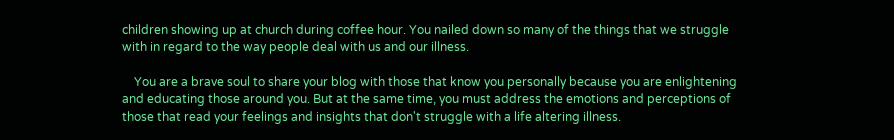children showing up at church during coffee hour. You nailed down so many of the things that we struggle with in regard to the way people deal with us and our illness.

    You are a brave soul to share your blog with those that know you personally because you are enlightening and educating those around you. But at the same time, you must address the emotions and perceptions of those that read your feelings and insights that don't struggle with a life altering illness.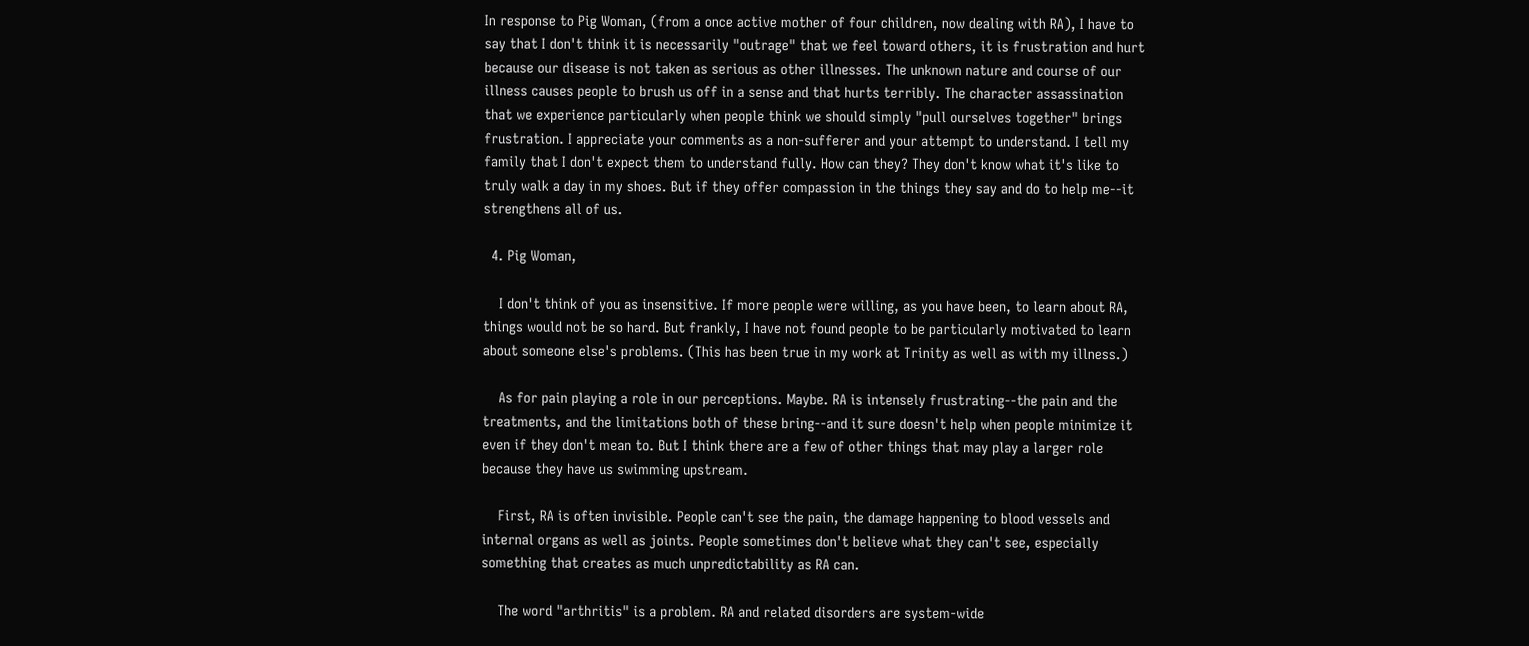In response to Pig Woman, (from a once active mother of four children, now dealing with RA), I have to say that I don't think it is necessarily "outrage" that we feel toward others, it is frustration and hurt because our disease is not taken as serious as other illnesses. The unknown nature and course of our illness causes people to brush us off in a sense and that hurts terribly. The character assassination that we experience particularly when people think we should simply "pull ourselves together" brings frustration. I appreciate your comments as a non-sufferer and your attempt to understand. I tell my family that I don't expect them to understand fully. How can they? They don't know what it's like to truly walk a day in my shoes. But if they offer compassion in the things they say and do to help me--it strengthens all of us.

  4. Pig Woman,

    I don't think of you as insensitive. If more people were willing, as you have been, to learn about RA, things would not be so hard. But frankly, I have not found people to be particularly motivated to learn about someone else's problems. (This has been true in my work at Trinity as well as with my illness.)

    As for pain playing a role in our perceptions. Maybe. RA is intensely frustrating--the pain and the treatments, and the limitations both of these bring--and it sure doesn't help when people minimize it even if they don't mean to. But I think there are a few of other things that may play a larger role because they have us swimming upstream.

    First, RA is often invisible. People can't see the pain, the damage happening to blood vessels and internal organs as well as joints. People sometimes don't believe what they can't see, especially something that creates as much unpredictability as RA can.

    The word "arthritis" is a problem. RA and related disorders are system-wide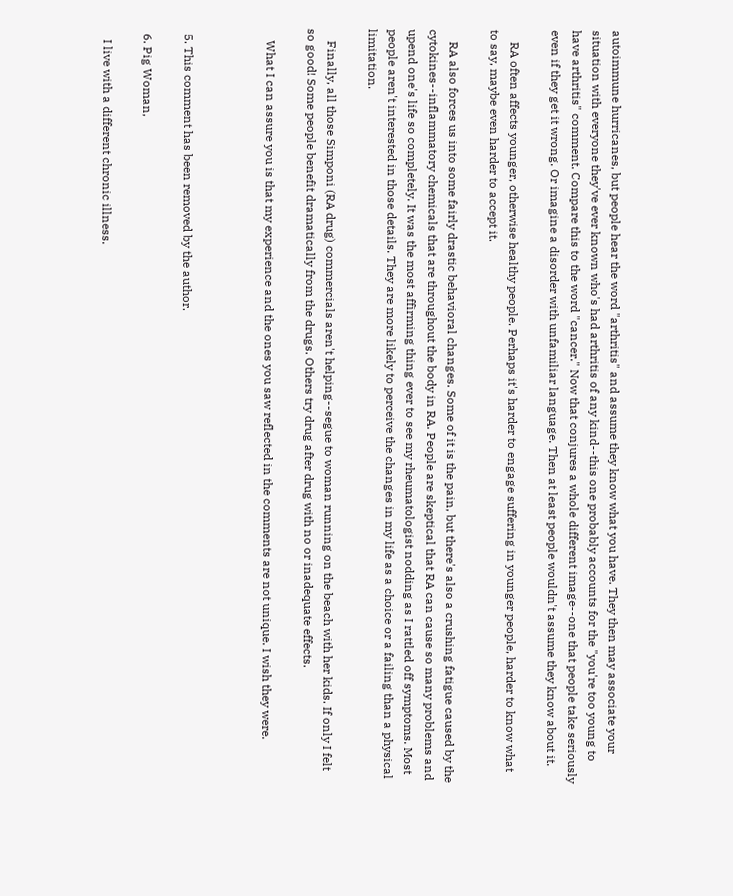autoimmune hurricanes, but people hear the word "arthritis" and assume they know what you have. They then may associate your situation with everyone they've ever known who's had arthritis of any kind--this one probably accounts for the "you're too young to have arthritis" comment. Compare this to the word "cancer." Now that conjures a whole different image--one that people take seriously even if they get it wrong. Or imagine a disorder with unfamiliar language. Then at least people wouldn't assume they know about it.

    RA often affects younger, otherwise healthy people. Perhaps it's harder to engage suffering in younger people, harder to know what to say, maybe even harder to accept it.

    RA also forces us into some fairly drastic behavioral changes. Some of it is the pain, but there's also a crushing fatigue caused by the cytokines--inflammatory chemicals that are throughout the body in RA. People are skeptical that RA can cause so many problems and upend one's life so completely. It was the most affirming thing ever to see my rheumatologist nodding as I rattled off symptoms. Most people aren't interested in those details. They are more likely to perceive the changes in my life as a choice or a failing than a physical limitation.

    Finally, all those Simponi (RA drug) commercials aren't helping--segue to woman running on the beach with her kids. If only I felt so good! Some people benefit dramatically from the drugs. Others try drug after drug with no or inadequate effects.

    What I can assure you is that my experience and the ones you saw reflected in the comments are not unique. I wish they were.



  5. This comment has been removed by the author.

  6. Pig Woman,

    I live with a different chronic illness.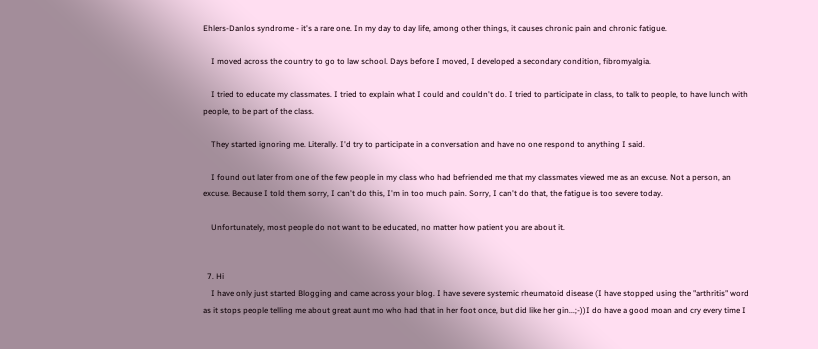Ehlers-Danlos syndrome - it's a rare one. In my day to day life, among other things, it causes chronic pain and chronic fatigue.

    I moved across the country to go to law school. Days before I moved, I developed a secondary condition, fibromyalgia.

    I tried to educate my classmates. I tried to explain what I could and couldn't do. I tried to participate in class, to talk to people, to have lunch with people, to be part of the class.

    They started ignoring me. Literally. I'd try to participate in a conversation and have no one respond to anything I said.

    I found out later from one of the few people in my class who had befriended me that my classmates viewed me as an excuse. Not a person, an excuse. Because I told them sorry, I can't do this, I'm in too much pain. Sorry, I can't do that, the fatigue is too severe today.

    Unfortunately, most people do not want to be educated, no matter how patient you are about it.


  7. Hi
    I have only just started Blogging and came across your blog. I have severe systemic rheumatoid disease (I have stopped using the "arthritis" word as it stops people telling me about great aunt mo who had that in her foot once, but did like her gin...;-))I do have a good moan and cry every time I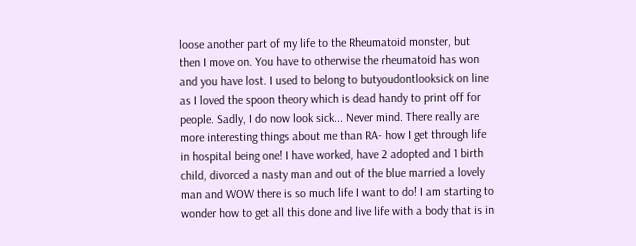loose another part of my life to the Rheumatoid monster, but then I move on. You have to otherwise the rheumatoid has won and you have lost. I used to belong to butyoudontlooksick on line as I loved the spoon theory which is dead handy to print off for people. Sadly, I do now look sick... Never mind. There really are more interesting things about me than RA- how I get through life in hospital being one! I have worked, have 2 adopted and 1 birth child, divorced a nasty man and out of the blue married a lovely man and WOW there is so much life I want to do! I am starting to wonder how to get all this done and live life with a body that is in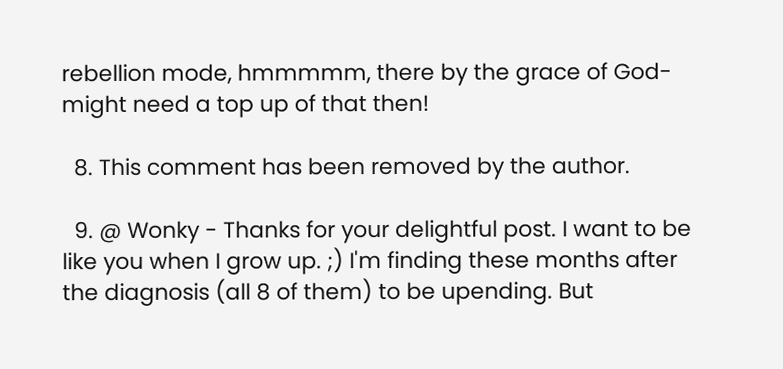rebellion mode, hmmmmm, there by the grace of God- might need a top up of that then!

  8. This comment has been removed by the author.

  9. @ Wonky - Thanks for your delightful post. I want to be like you when I grow up. ;) I'm finding these months after the diagnosis (all 8 of them) to be upending. But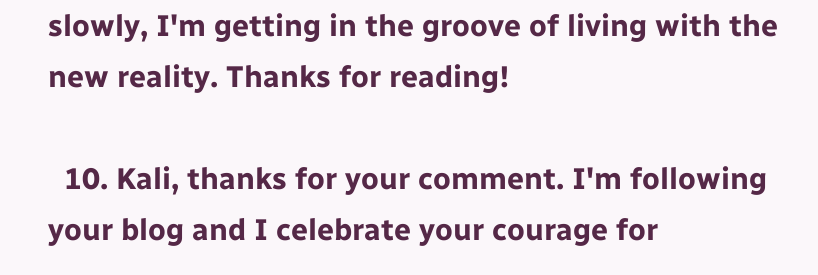slowly, I'm getting in the groove of living with the new reality. Thanks for reading!

  10. Kali, thanks for your comment. I'm following your blog and I celebrate your courage for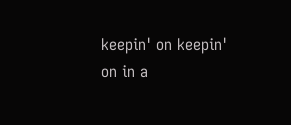keepin' on keepin' on in a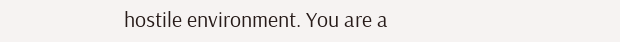hostile environment. You are a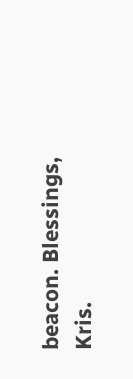beacon. Blessings, Kris.